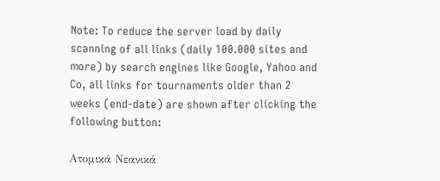Note: To reduce the server load by daily scanning of all links (daily 100.000 sites and more) by search engines like Google, Yahoo and Co, all links for tournaments older than 2 weeks (end-date) are shown after clicking the following button:

Ατομικά Νεανικά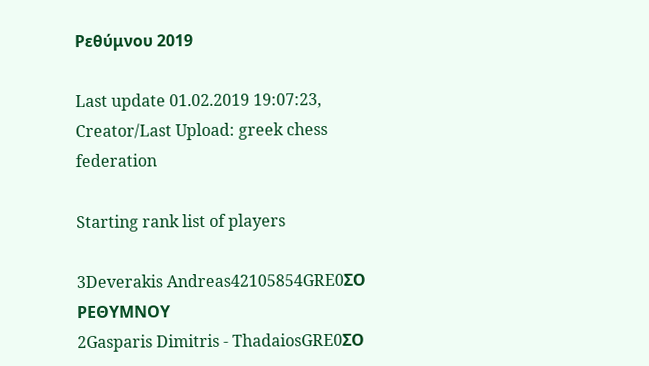Ρεθύμνου 2019

Last update 01.02.2019 19:07:23, Creator/Last Upload: greek chess federation

Starting rank list of players

3Deverakis Andreas42105854GRE0ΣΟ ΡΕΘΥΜΝΟΥ
2Gasparis Dimitris - ThadaiosGRE0ΣΟ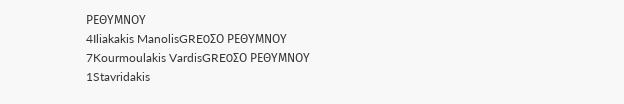ΡΕΘΥΜΝΟΥ
4Iliakakis ManolisGRE0ΣΟ ΡΕΘΥΜΝΟΥ
7Kourmoulakis VardisGRE0ΣΟ ΡΕΘΥΜΝΟΥ
1Stavridakis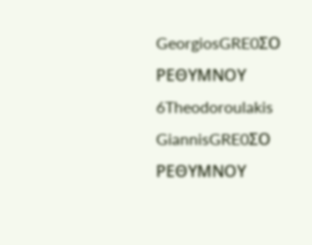GeorgiosGRE0ΣΟ ΡΕΘΥΜΝΟΥ
6Theodoroulakis GiannisGRE0ΣΟ ΡΕΘΥΜΝΟΥ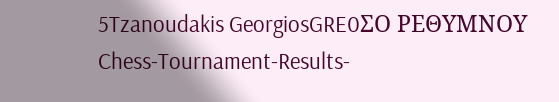5Tzanoudakis GeorgiosGRE0ΣΟ ΡΕΘΥΜΝΟΥ
Chess-Tournament-Results-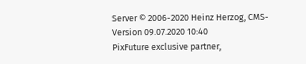Server © 2006-2020 Heinz Herzog, CMS-Version 09.07.2020 10:40
PixFuture exclusive partner,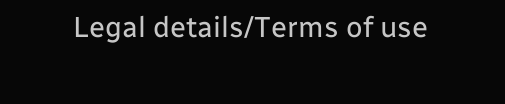Legal details/Terms of use